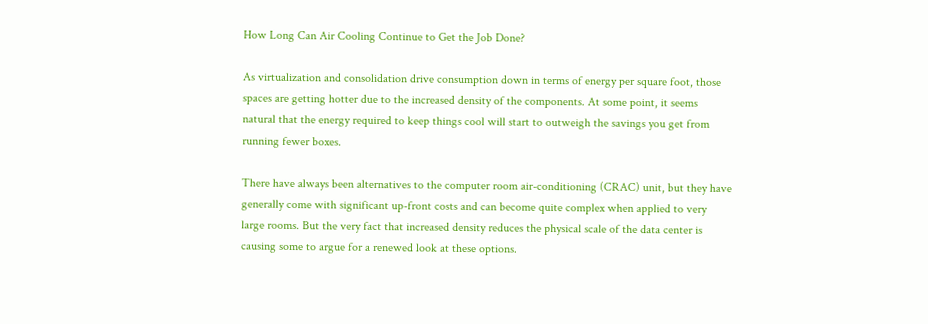How Long Can Air Cooling Continue to Get the Job Done?

As virtualization and consolidation drive consumption down in terms of energy per square foot, those spaces are getting hotter due to the increased density of the components. At some point, it seems natural that the energy required to keep things cool will start to outweigh the savings you get from running fewer boxes.

There have always been alternatives to the computer room air-conditioning (CRAC) unit, but they have generally come with significant up-front costs and can become quite complex when applied to very large rooms. But the very fact that increased density reduces the physical scale of the data center is causing some to argue for a renewed look at these options.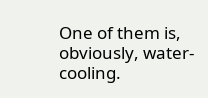One of them is, obviously, water-cooling.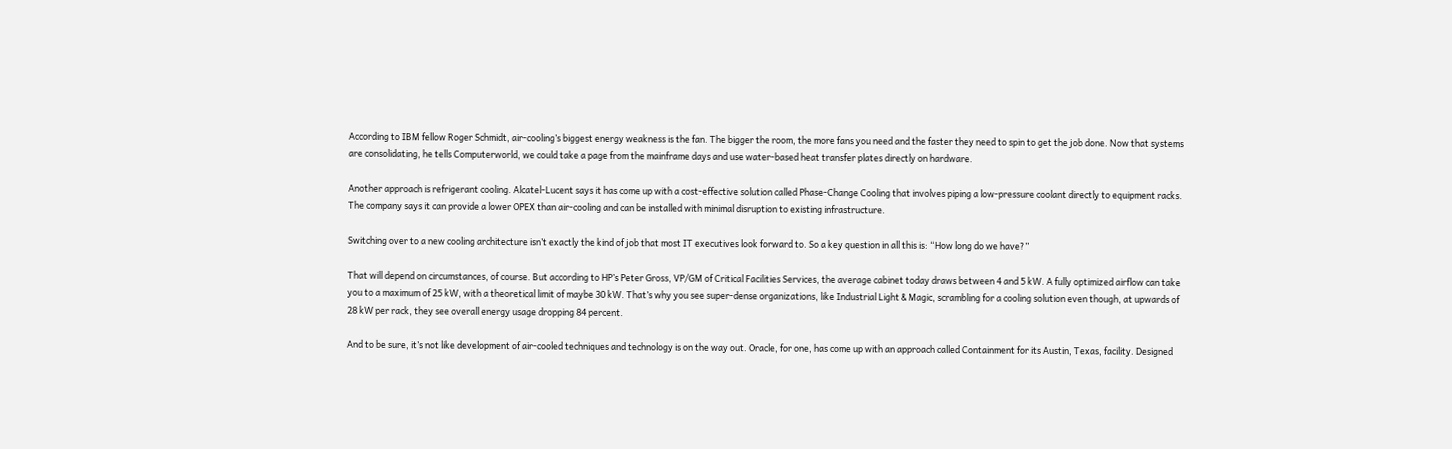According to IBM fellow Roger Schmidt, air-cooling’s biggest energy weakness is the fan. The bigger the room, the more fans you need and the faster they need to spin to get the job done. Now that systems are consolidating, he tells Computerworld, we could take a page from the mainframe days and use water-based heat transfer plates directly on hardware.

Another approach is refrigerant cooling. Alcatel-Lucent says it has come up with a cost-effective solution called Phase-Change Cooling that involves piping a low-pressure coolant directly to equipment racks. The company says it can provide a lower OPEX than air-cooling and can be installed with minimal disruption to existing infrastructure.

Switching over to a new cooling architecture isn’t exactly the kind of job that most IT executives look forward to. So a key question in all this is: “How long do we have?”

That will depend on circumstances, of course. But according to HP’s Peter Gross, VP/GM of Critical Facilities Services, the average cabinet today draws between 4 and 5 kW. A fully optimized airflow can take you to a maximum of 25 kW, with a theoretical limit of maybe 30 kW. That’s why you see super-dense organizations, like Industrial Light & Magic, scrambling for a cooling solution even though, at upwards of 28 kW per rack, they see overall energy usage dropping 84 percent.

And to be sure, it’s not like development of air-cooled techniques and technology is on the way out. Oracle, for one, has come up with an approach called Containment for its Austin, Texas, facility. Designed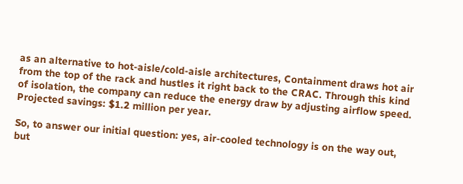as an alternative to hot-aisle/cold-aisle architectures, Containment draws hot air from the top of the rack and hustles it right back to the CRAC. Through this kind of isolation, the company can reduce the energy draw by adjusting airflow speed. Projected savings: $1.2 million per year.

So, to answer our initial question: yes, air-cooled technology is on the way out, but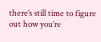there’s still time to figure out how you’re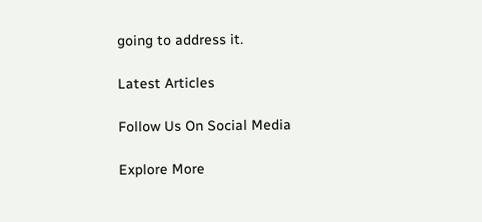going to address it.

Latest Articles

Follow Us On Social Media

Explore More